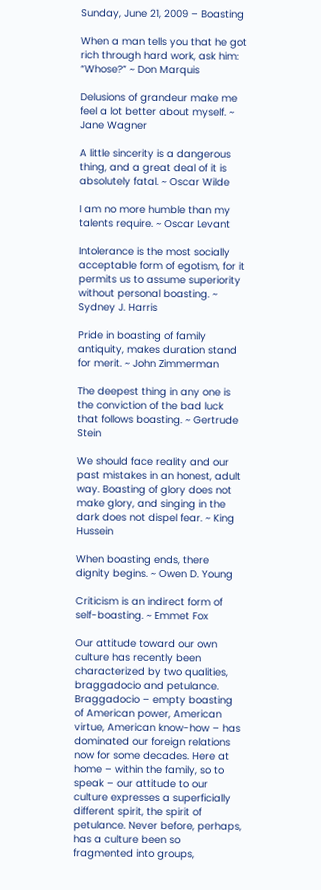Sunday, June 21, 2009 – Boasting

When a man tells you that he got rich through hard work, ask him: “Whose?” ~ Don Marquis

Delusions of grandeur make me feel a lot better about myself. ~ Jane Wagner

A little sincerity is a dangerous thing, and a great deal of it is absolutely fatal. ~ Oscar Wilde

I am no more humble than my talents require. ~ Oscar Levant

Intolerance is the most socially acceptable form of egotism, for it permits us to assume superiority without personal boasting. ~ Sydney J. Harris

Pride in boasting of family antiquity, makes duration stand for merit. ~ John Zimmerman

The deepest thing in any one is the conviction of the bad luck that follows boasting. ~ Gertrude Stein

We should face reality and our past mistakes in an honest, adult way. Boasting of glory does not make glory, and singing in the dark does not dispel fear. ~ King Hussein

When boasting ends, there dignity begins. ~ Owen D. Young

Criticism is an indirect form of self-boasting. ~ Emmet Fox

Our attitude toward our own culture has recently been characterized by two qualities, braggadocio and petulance. Braggadocio – empty boasting of American power, American virtue, American know-how – has dominated our foreign relations now for some decades. Here at home – within the family, so to speak – our attitude to our culture expresses a superficially different spirit, the spirit of petulance. Never before, perhaps, has a culture been so fragmented into groups,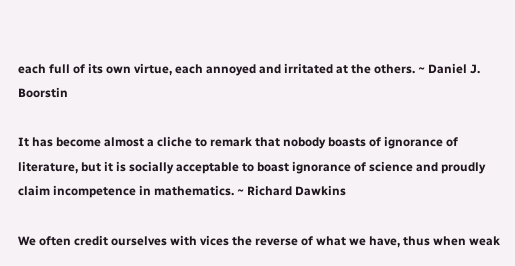each full of its own virtue, each annoyed and irritated at the others. ~ Daniel J. Boorstin

It has become almost a cliche to remark that nobody boasts of ignorance of literature, but it is socially acceptable to boast ignorance of science and proudly claim incompetence in mathematics. ~ Richard Dawkins

We often credit ourselves with vices the reverse of what we have, thus when weak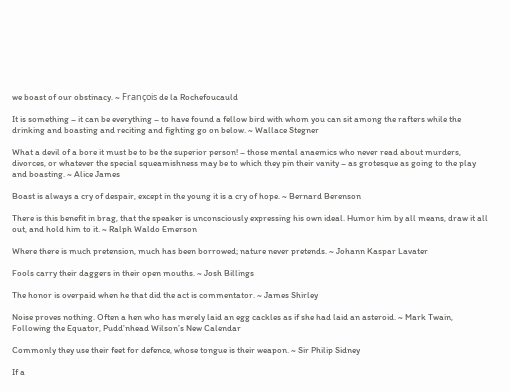we boast of our obstinacy. ~ François de la Rochefoucauld

It is something – it can be everything – to have found a fellow bird with whom you can sit among the rafters while the drinking and boasting and reciting and fighting go on below. ~ Wallace Stegner

What a devil of a bore it must be to be the superior person! – those mental anaemics who never read about murders, divorces, or whatever the special squeamishness may be to which they pin their vanity – as grotesque as going to the play and boasting. ~ Alice James

Boast is always a cry of despair, except in the young it is a cry of hope. ~ Bernard Berenson

There is this benefit in brag, that the speaker is unconsciously expressing his own ideal. Humor him by all means, draw it all out, and hold him to it. ~ Ralph Waldo Emerson

Where there is much pretension, much has been borrowed; nature never pretends. ~ Johann Kaspar Lavater

Fools carry their daggers in their open mouths. ~ Josh Billings

The honor is overpaid when he that did the act is commentator. ~ James Shirley

Noise proves nothing. Often a hen who has merely laid an egg cackles as if she had laid an asteroid. ~ Mark Twain, Following the Equator, Pudd’nhead Wilson’s New Calendar

Commonly they use their feet for defence, whose tongue is their weapon. ~ Sir Philip Sidney

If a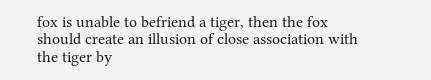fox is unable to befriend a tiger, then the fox should create an illusion of close association with the tiger by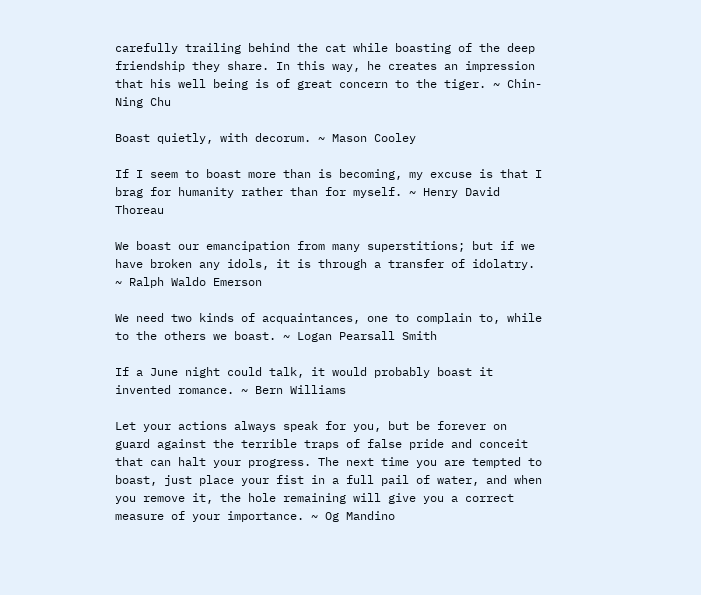carefully trailing behind the cat while boasting of the deep friendship they share. In this way, he creates an impression that his well being is of great concern to the tiger. ~ Chin-Ning Chu

Boast quietly, with decorum. ~ Mason Cooley

If I seem to boast more than is becoming, my excuse is that I brag for humanity rather than for myself. ~ Henry David Thoreau

We boast our emancipation from many superstitions; but if we have broken any idols, it is through a transfer of idolatry. ~ Ralph Waldo Emerson

We need two kinds of acquaintances, one to complain to, while to the others we boast. ~ Logan Pearsall Smith

If a June night could talk, it would probably boast it invented romance. ~ Bern Williams

Let your actions always speak for you, but be forever on guard against the terrible traps of false pride and conceit that can halt your progress. The next time you are tempted to boast, just place your fist in a full pail of water, and when you remove it, the hole remaining will give you a correct measure of your importance. ~ Og Mandino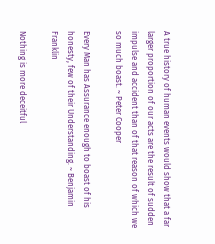A true history of human events would show that a far larger proportion of our acts are the result of sudden impulse and accident than of that reason of which we so much boast. ~ Peter Cooper

Every Man has Assurance enough to boast of his honesty, few of their Understanding. ~ Benjamin Franklin

Nothing is more deceitful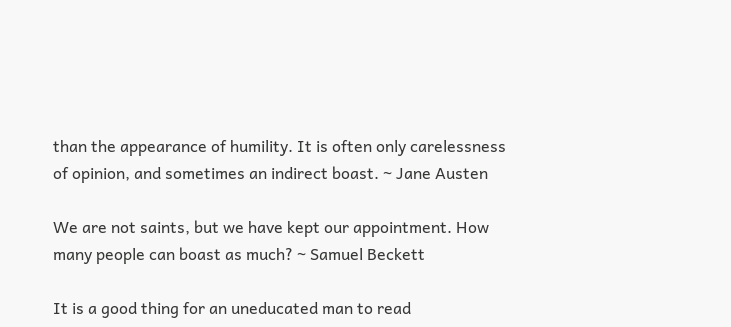than the appearance of humility. It is often only carelessness of opinion, and sometimes an indirect boast. ~ Jane Austen

We are not saints, but we have kept our appointment. How many people can boast as much? ~ Samuel Beckett

It is a good thing for an uneducated man to read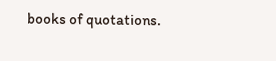books of quotations.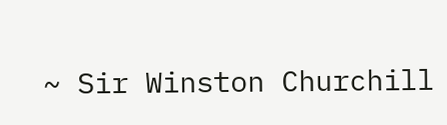~ Sir Winston Churchill